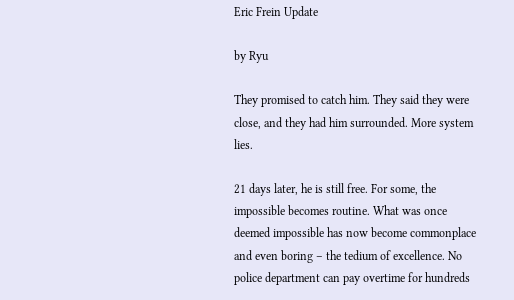Eric Frein Update

by Ryu

They promised to catch him. They said they were close, and they had him surrounded. More system lies.

21 days later, he is still free. For some, the impossible becomes routine. What was once deemed impossible has now become commonplace and even boring – the tedium of excellence. No police department can pay overtime for hundreds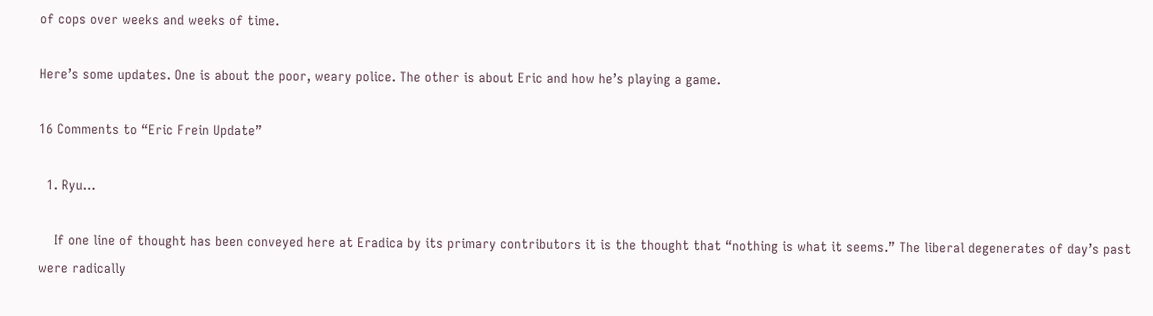of cops over weeks and weeks of time.

Here’s some updates. One is about the poor, weary police. The other is about Eric and how he’s playing a game.

16 Comments to “Eric Frein Update”

  1. Ryu…

    If one line of thought has been conveyed here at Eradica by its primary contributors it is the thought that “nothing is what it seems.” The liberal degenerates of day’s past were radically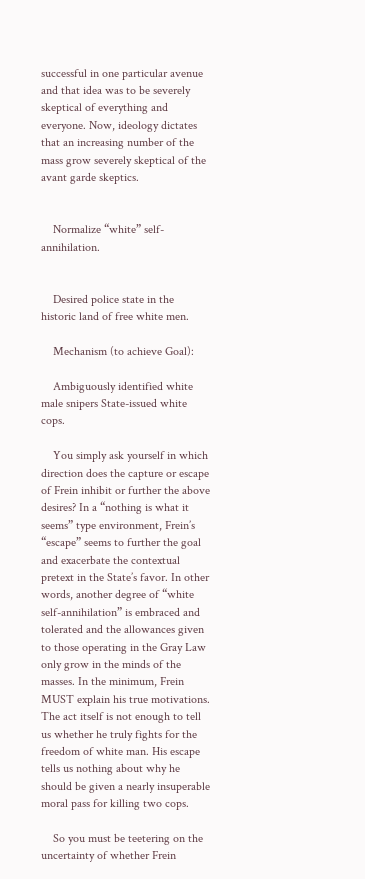successful in one particular avenue and that idea was to be severely skeptical of everything and everyone. Now, ideology dictates that an increasing number of the mass grow severely skeptical of the avant garde skeptics.


    Normalize “white” self-annihilation.


    Desired police state in the historic land of free white men.

    Mechanism (to achieve Goal):

    Ambiguously identified white male snipers State-issued white cops.

    You simply ask yourself in which direction does the capture or escape of Frein inhibit or further the above desires? In a “nothing is what it seems” type environment, Frein’s “escape” seems to further the goal and exacerbate the contextual pretext in the State’s favor. In other words, another degree of “white self-annihilation” is embraced and tolerated and the allowances given to those operating in the Gray Law only grow in the minds of the masses. In the minimum, Frein MUST explain his true motivations. The act itself is not enough to tell us whether he truly fights for the freedom of white man. His escape tells us nothing about why he should be given a nearly insuperable moral pass for killing two cops.

    So you must be teetering on the uncertainty of whether Frein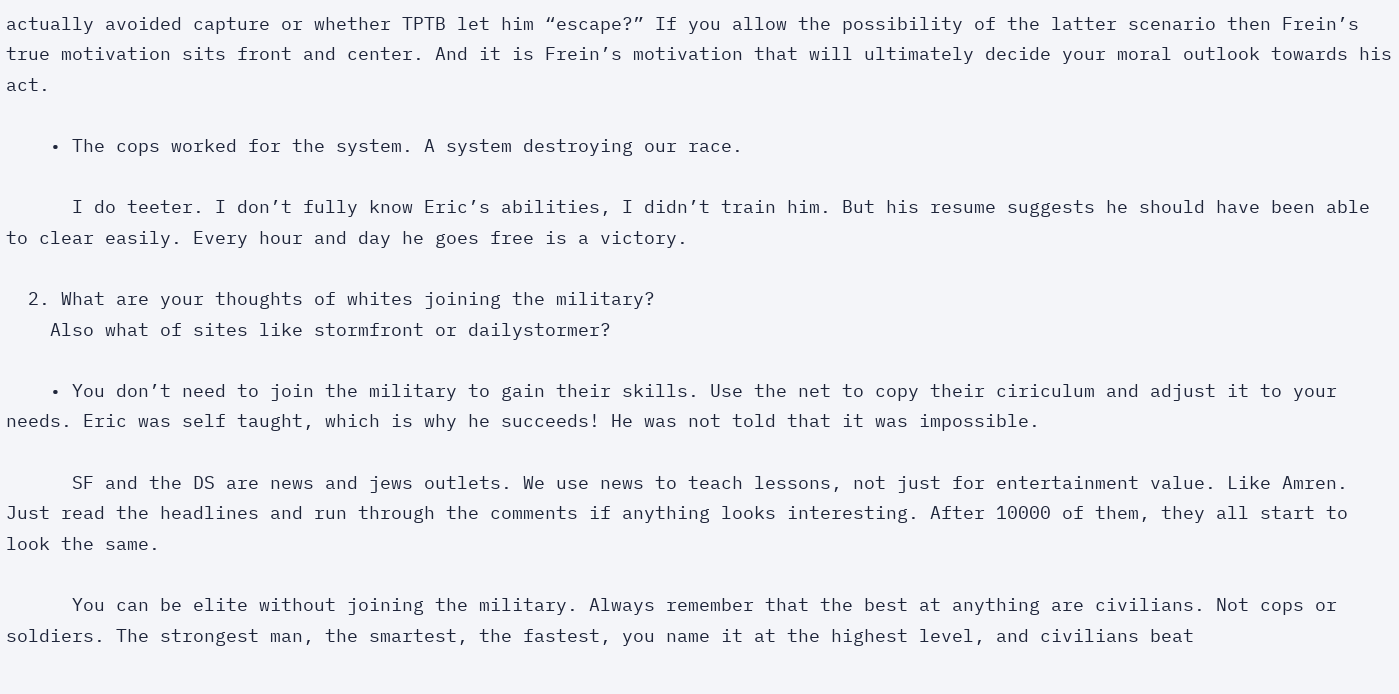actually avoided capture or whether TPTB let him “escape?” If you allow the possibility of the latter scenario then Frein’s true motivation sits front and center. And it is Frein’s motivation that will ultimately decide your moral outlook towards his act.

    • The cops worked for the system. A system destroying our race.

      I do teeter. I don’t fully know Eric’s abilities, I didn’t train him. But his resume suggests he should have been able to clear easily. Every hour and day he goes free is a victory.

  2. What are your thoughts of whites joining the military?
    Also what of sites like stormfront or dailystormer?

    • You don’t need to join the military to gain their skills. Use the net to copy their ciriculum and adjust it to your needs. Eric was self taught, which is why he succeeds! He was not told that it was impossible.

      SF and the DS are news and jews outlets. We use news to teach lessons, not just for entertainment value. Like Amren. Just read the headlines and run through the comments if anything looks interesting. After 10000 of them, they all start to look the same.

      You can be elite without joining the military. Always remember that the best at anything are civilians. Not cops or soldiers. The strongest man, the smartest, the fastest, you name it at the highest level, and civilians beat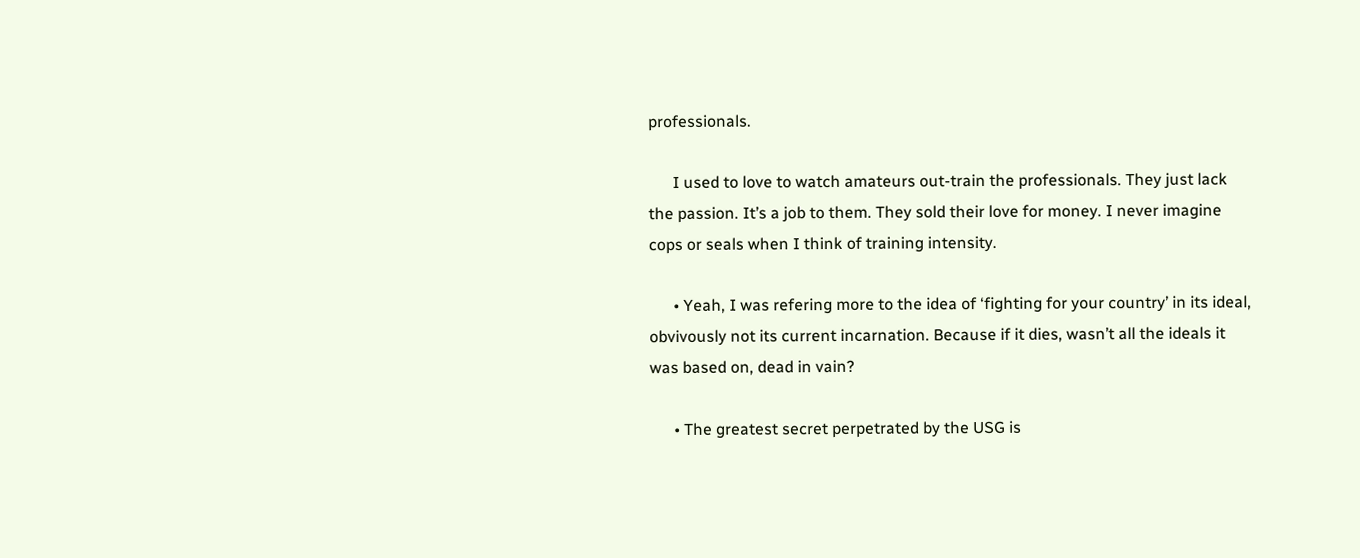professionals.

      I used to love to watch amateurs out-train the professionals. They just lack the passion. It’s a job to them. They sold their love for money. I never imagine cops or seals when I think of training intensity.

      • Yeah, I was refering more to the idea of ‘fighting for your country’ in its ideal, obvivously not its current incarnation. Because if it dies, wasn’t all the ideals it was based on, dead in vain?

      • The greatest secret perpetrated by the USG is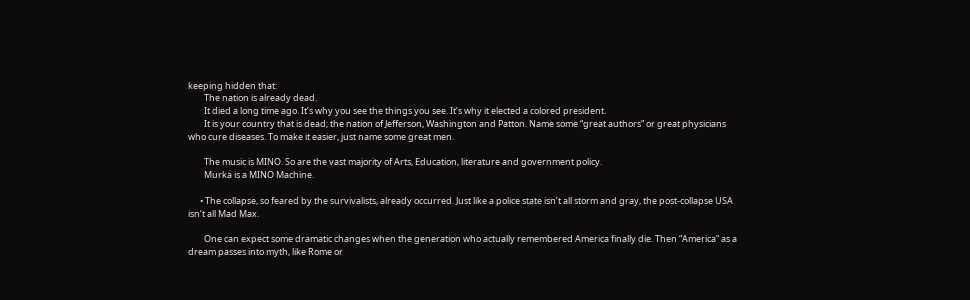keeping hidden that:
        The nation is already dead.
        It died a long time ago. It’s why you see the things you see. It’s why it elected a colored president.
        It is your country that is dead; the nation of Jefferson, Washington and Patton. Name some “great authors” or great physicians who cure diseases. To make it easier, just name some great men.

        The music is MINO. So are the vast majority of Arts, Education, literature and government policy.
        Murka is a MINO Machine.

      • The collapse, so feared by the survivalists, already occurred. Just like a police state isn’t all storm and gray, the post-collapse USA isn’t all Mad Max.

        One can expect some dramatic changes when the generation who actually remembered America finally die. Then “America” as a dream passes into myth, like Rome or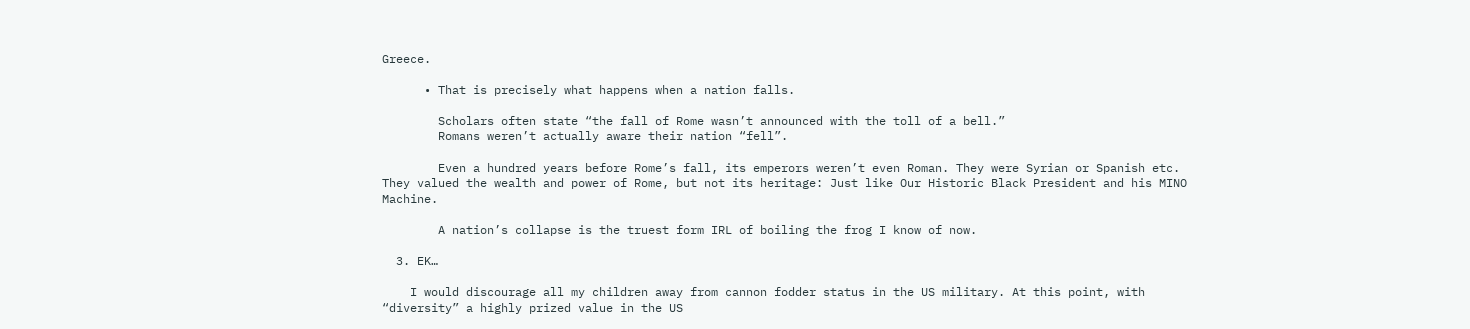Greece.

      • That is precisely what happens when a nation falls.

        Scholars often state “the fall of Rome wasn’t announced with the toll of a bell.”
        Romans weren’t actually aware their nation “fell”.

        Even a hundred years before Rome’s fall, its emperors weren’t even Roman. They were Syrian or Spanish etc. They valued the wealth and power of Rome, but not its heritage: Just like Our Historic Black President and his MINO Machine.

        A nation’s collapse is the truest form IRL of boiling the frog I know of now.

  3. EK…

    I would discourage all my children away from cannon fodder status in the US military. At this point, with “diversity” a highly prized value in the US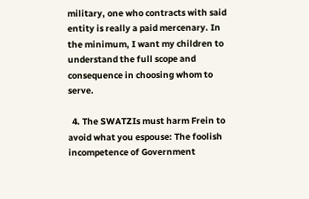military, one who contracts with said entity is really a paid mercenary. In the minimum, I want my children to understand the full scope and consequence in choosing whom to serve.

  4. The SWATZIs must harm Frein to avoid what you espouse: The foolish incompetence of Government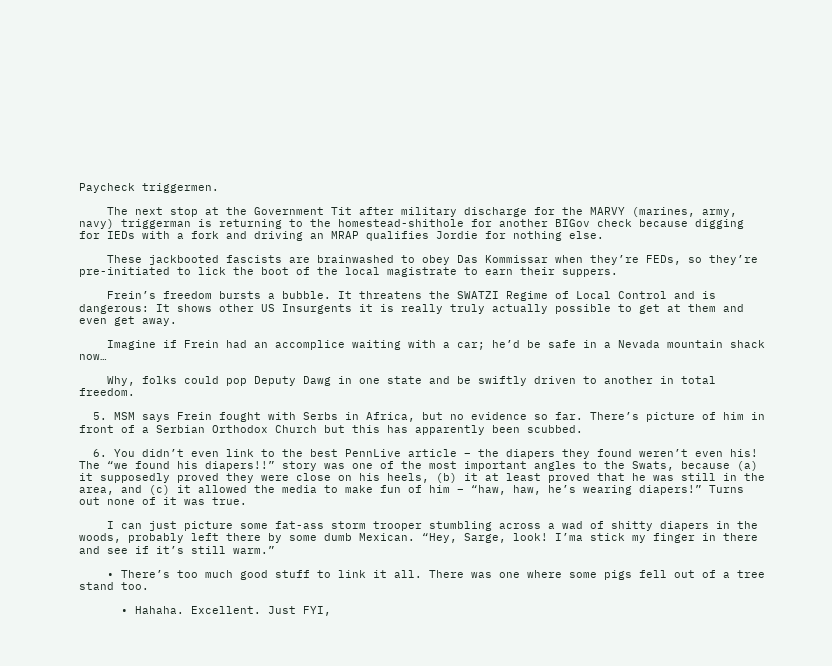Paycheck triggermen.

    The next stop at the Government Tit after military discharge for the MARVY (marines, army, navy) triggerman is returning to the homestead-shithole for another BIGov check because digging for IEDs with a fork and driving an MRAP qualifies Jordie for nothing else.

    These jackbooted fascists are brainwashed to obey Das Kommissar when they’re FEDs, so they’re pre-initiated to lick the boot of the local magistrate to earn their suppers.

    Frein’s freedom bursts a bubble. It threatens the SWATZI Regime of Local Control and is dangerous: It shows other US Insurgents it is really truly actually possible to get at them and even get away.

    Imagine if Frein had an accomplice waiting with a car; he’d be safe in a Nevada mountain shack now…

    Why, folks could pop Deputy Dawg in one state and be swiftly driven to another in total freedom.

  5. MSM says Frein fought with Serbs in Africa, but no evidence so far. There’s picture of him in front of a Serbian Orthodox Church but this has apparently been scubbed.

  6. You didn’t even link to the best PennLive article – the diapers they found weren’t even his! The “we found his diapers!!” story was one of the most important angles to the Swats, because (a) it supposedly proved they were close on his heels, (b) it at least proved that he was still in the area, and (c) it allowed the media to make fun of him – “haw, haw, he’s wearing diapers!” Turns out none of it was true.

    I can just picture some fat-ass storm trooper stumbling across a wad of shitty diapers in the woods, probably left there by some dumb Mexican. “Hey, Sarge, look! I’ma stick my finger in there and see if it’s still warm.”

    • There’s too much good stuff to link it all. There was one where some pigs fell out of a tree stand too.

      • Hahaha. Excellent. Just FYI,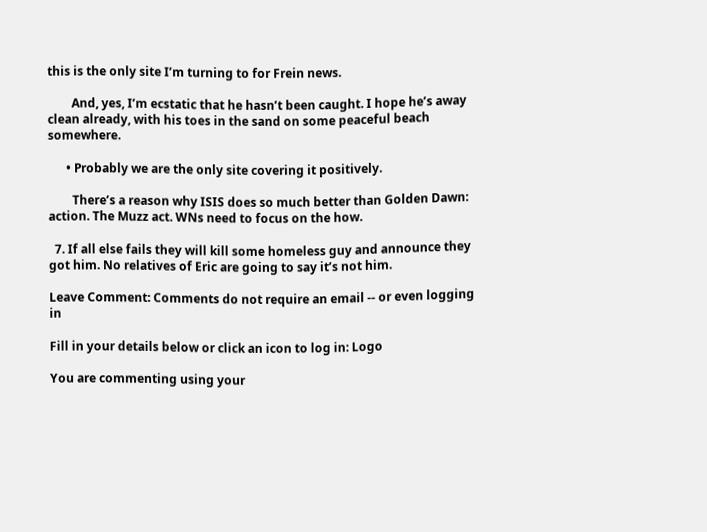this is the only site I’m turning to for Frein news.

        And, yes, I’m ecstatic that he hasn’t been caught. I hope he’s away clean already, with his toes in the sand on some peaceful beach somewhere.

      • Probably we are the only site covering it positively.

        There’s a reason why ISIS does so much better than Golden Dawn: action. The Muzz act. WNs need to focus on the how.

  7. If all else fails they will kill some homeless guy and announce they got him. No relatives of Eric are going to say it’s not him.

Leave Comment: Comments do not require an email -- or even logging in

Fill in your details below or click an icon to log in: Logo

You are commenting using your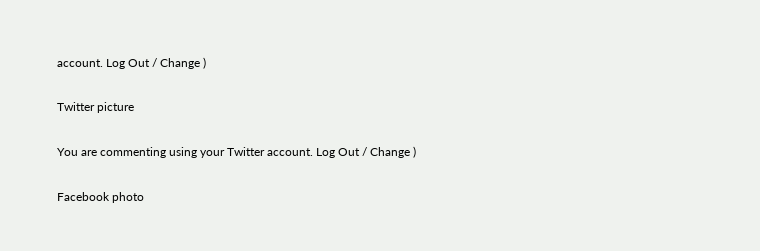account. Log Out / Change )

Twitter picture

You are commenting using your Twitter account. Log Out / Change )

Facebook photo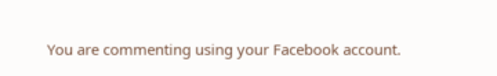You are commenting using your Facebook account.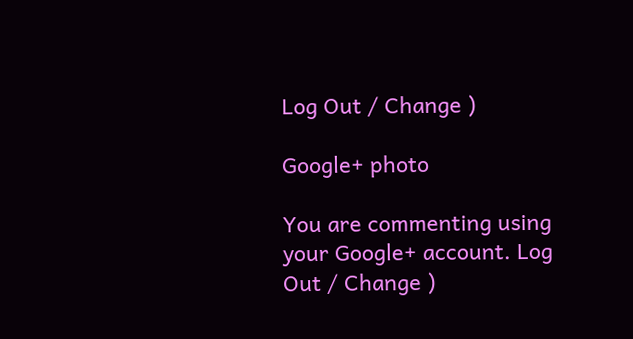Log Out / Change )

Google+ photo

You are commenting using your Google+ account. Log Out / Change )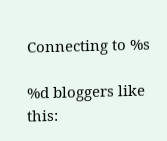Connecting to %s

%d bloggers like this: